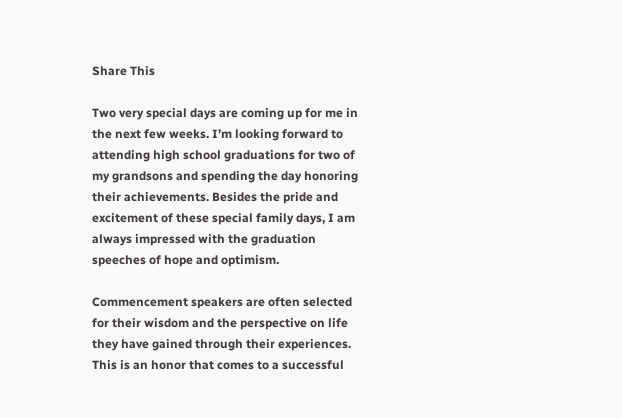Share This

Two very special days are coming up for me in the next few weeks. I’m looking forward to attending high school graduations for two of my grandsons and spending the day honoring their achievements. Besides the pride and excitement of these special family days, I am always impressed with the graduation speeches of hope and optimism.

Commencement speakers are often selected for their wisdom and the perspective on life they have gained through their experiences. This is an honor that comes to a successful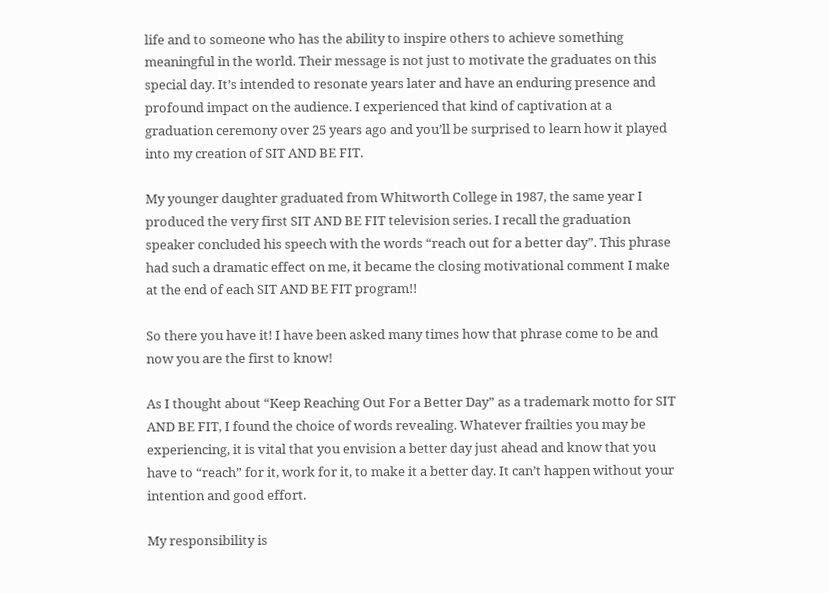life and to someone who has the ability to inspire others to achieve something meaningful in the world. Their message is not just to motivate the graduates on this special day. It’s intended to resonate years later and have an enduring presence and profound impact on the audience. I experienced that kind of captivation at a graduation ceremony over 25 years ago and you’ll be surprised to learn how it played into my creation of SIT AND BE FIT.

My younger daughter graduated from Whitworth College in 1987, the same year I produced the very first SIT AND BE FIT television series. I recall the graduation speaker concluded his speech with the words “reach out for a better day”. This phrase had such a dramatic effect on me, it became the closing motivational comment I make at the end of each SIT AND BE FIT program!!

So there you have it! I have been asked many times how that phrase come to be and now you are the first to know!

As I thought about “Keep Reaching Out For a Better Day” as a trademark motto for SIT AND BE FIT, I found the choice of words revealing. Whatever frailties you may be experiencing, it is vital that you envision a better day just ahead and know that you have to “reach” for it, work for it, to make it a better day. It can’t happen without your intention and good effort.

My responsibility is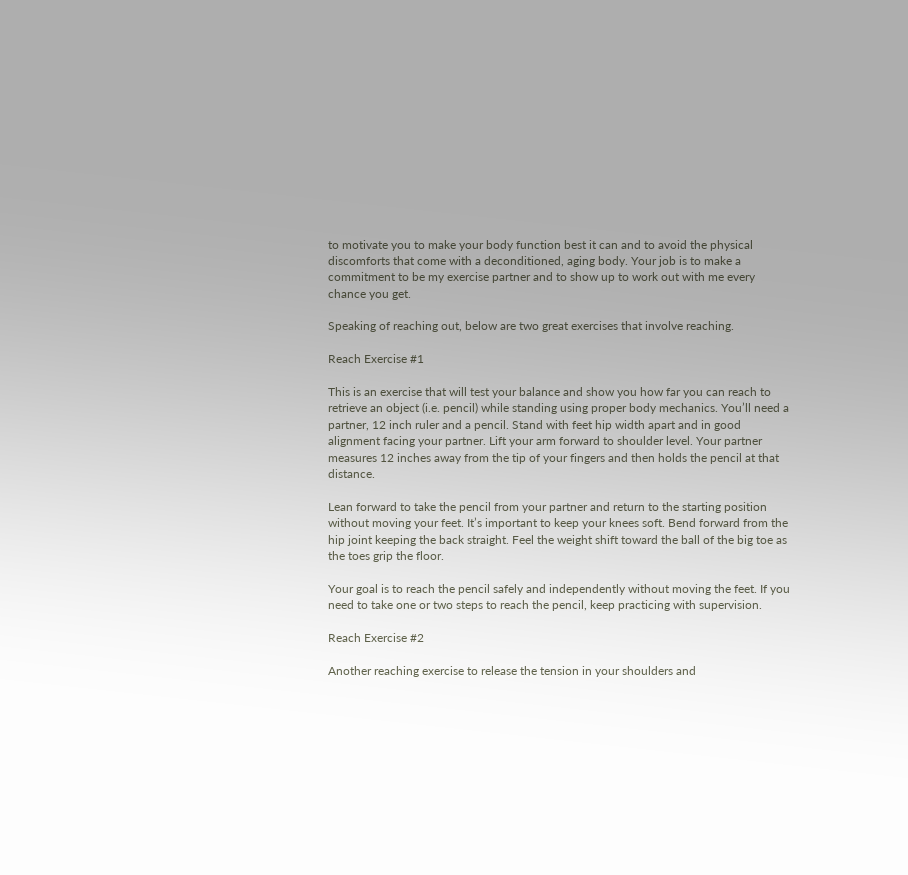to motivate you to make your body function best it can and to avoid the physical discomforts that come with a deconditioned, aging body. Your job is to make a commitment to be my exercise partner and to show up to work out with me every chance you get.

Speaking of reaching out, below are two great exercises that involve reaching.

Reach Exercise #1

This is an exercise that will test your balance and show you how far you can reach to retrieve an object (i.e. pencil) while standing using proper body mechanics. You’ll need a partner, 12 inch ruler and a pencil. Stand with feet hip width apart and in good alignment facing your partner. Lift your arm forward to shoulder level. Your partner measures 12 inches away from the tip of your fingers and then holds the pencil at that distance.

Lean forward to take the pencil from your partner and return to the starting position without moving your feet. It’s important to keep your knees soft. Bend forward from the hip joint keeping the back straight. Feel the weight shift toward the ball of the big toe as the toes grip the floor.

Your goal is to reach the pencil safely and independently without moving the feet. If you need to take one or two steps to reach the pencil, keep practicing with supervision.

Reach Exercise #2

Another reaching exercise to release the tension in your shoulders and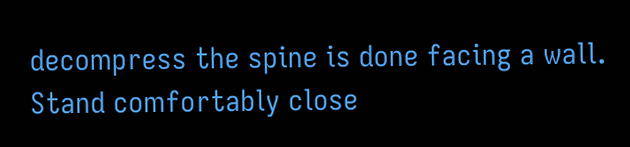decompress the spine is done facing a wall. Stand comfortably close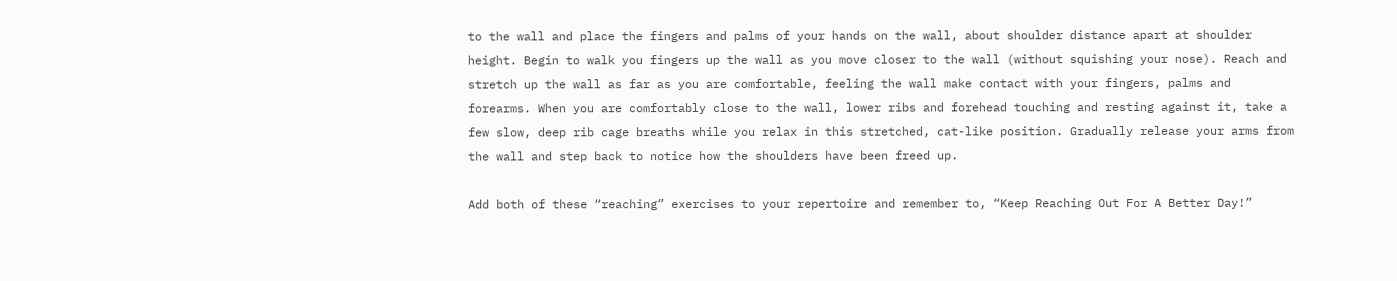to the wall and place the fingers and palms of your hands on the wall, about shoulder distance apart at shoulder height. Begin to walk you fingers up the wall as you move closer to the wall (without squishing your nose). Reach and stretch up the wall as far as you are comfortable, feeling the wall make contact with your fingers, palms and forearms. When you are comfortably close to the wall, lower ribs and forehead touching and resting against it, take a few slow, deep rib cage breaths while you relax in this stretched, cat-like position. Gradually release your arms from the wall and step back to notice how the shoulders have been freed up.

Add both of these “reaching” exercises to your repertoire and remember to, “Keep Reaching Out For A Better Day!”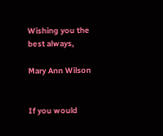Wishing you the best always,

Mary Ann Wilson


If you would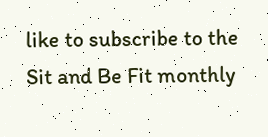like to subscribe to the Sit and Be Fit monthly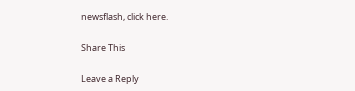newsflash, click here.

Share This

Leave a Reply